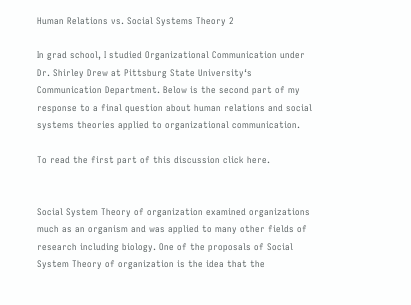Human Relations vs. Social Systems Theory 2

In grad school, I studied Organizational Communication under Dr. Shirley Drew at Pittsburg State University‘s Communication Department. Below is the second part of my response to a final question about human relations and social systems theories applied to organizational communication.

To read the first part of this discussion click here.


Social System Theory of organization examined organizations much as an organism and was applied to many other fields of research including biology. One of the proposals of Social System Theory of organization is the idea that the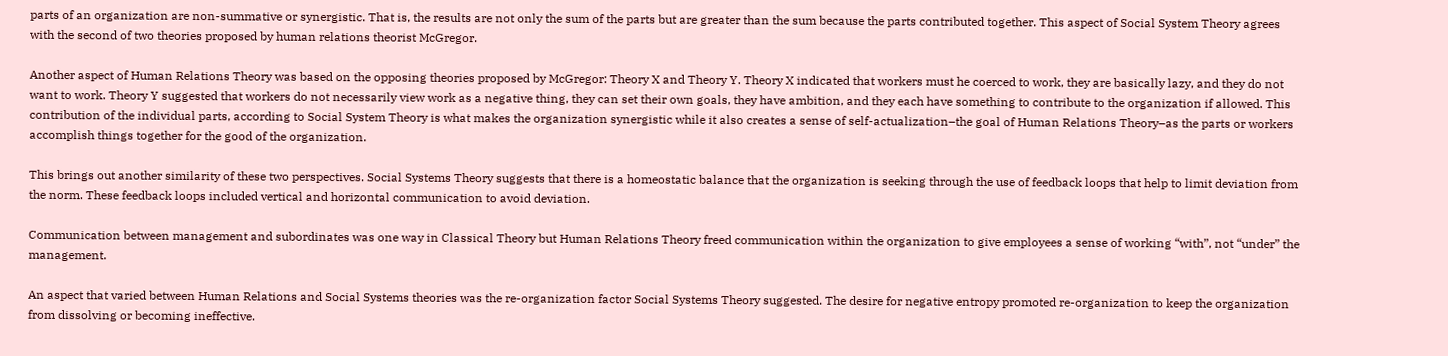parts of an organization are non-summative or synergistic. That is, the results are not only the sum of the parts but are greater than the sum because the parts contributed together. This aspect of Social System Theory agrees with the second of two theories proposed by human relations theorist McGregor.

Another aspect of Human Relations Theory was based on the opposing theories proposed by McGregor: Theory X and Theory Y. Theory X indicated that workers must he coerced to work, they are basically lazy, and they do not want to work. Theory Y suggested that workers do not necessarily view work as a negative thing, they can set their own goals, they have ambition, and they each have something to contribute to the organization if allowed. This contribution of the individual parts, according to Social System Theory is what makes the organization synergistic while it also creates a sense of self-actualization–the goal of Human Relations Theory–as the parts or workers accomplish things together for the good of the organization.

This brings out another similarity of these two perspectives. Social Systems Theory suggests that there is a homeostatic balance that the organization is seeking through the use of feedback loops that help to limit deviation from the norm. These feedback loops included vertical and horizontal communication to avoid deviation.

Communication between management and subordinates was one way in Classical Theory but Human Relations Theory freed communication within the organization to give employees a sense of working “with”, not “under” the management.

An aspect that varied between Human Relations and Social Systems theories was the re-organization factor Social Systems Theory suggested. The desire for negative entropy promoted re-organization to keep the organization from dissolving or becoming ineffective.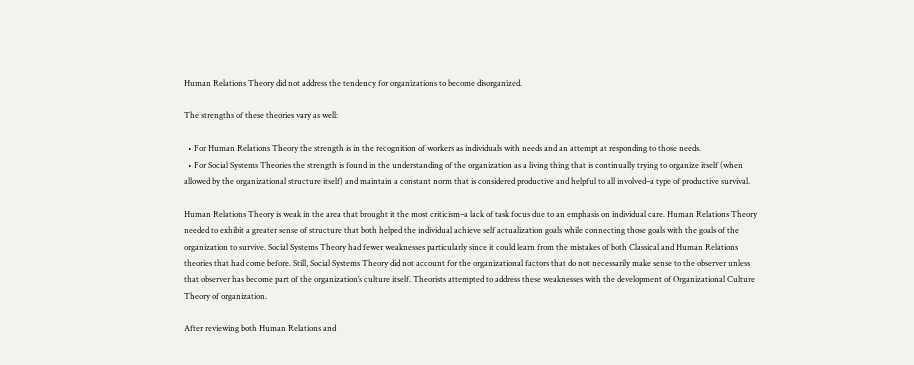Human Relations Theory did not address the tendency for organizations to become disorganized.

The strengths of these theories vary as well:

  • For Human Relations Theory the strength is in the recognition of workers as individuals with needs and an attempt at responding to those needs.
  • For Social Systems Theories the strength is found in the understanding of the organization as a living thing that is continually trying to organize itself (when allowed by the organizational structure itself) and maintain a constant norm that is considered productive and helpful to all involved–a type of productive survival.

Human Relations Theory is weak in the area that brought it the most criticism–a lack of task focus due to an emphasis on individual care. Human Relations Theory needed to exhibit a greater sense of structure that both helped the individual achieve self actualization goals while connecting those goals with the goals of the organization to survive. Social Systems Theory had fewer weaknesses particularly since it could learn from the mistakes of both Classical and Human Relations theories that had come before. Still, Social Systems Theory did not account for the organizational factors that do not necessarily make sense to the observer unless that observer has become part of the organization’s culture itself. Theorists attempted to address these weaknesses with the development of Organizational Culture Theory of organization.

After reviewing both Human Relations and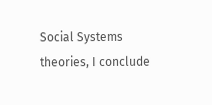Social Systems theories, I conclude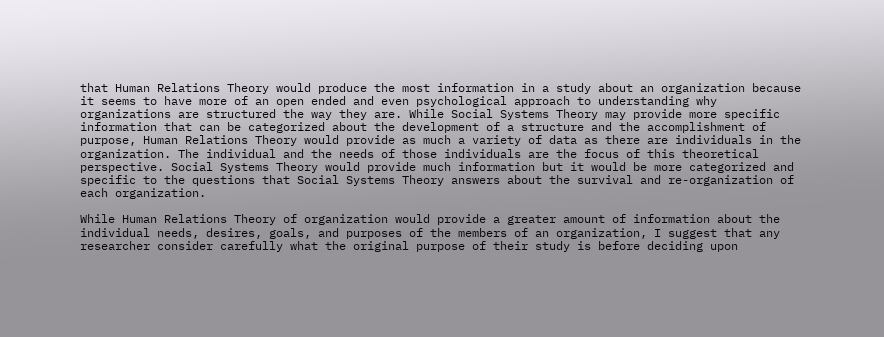that Human Relations Theory would produce the most information in a study about an organization because it seems to have more of an open ended and even psychological approach to understanding why organizations are structured the way they are. While Social Systems Theory may provide more specific information that can be categorized about the development of a structure and the accomplishment of purpose, Human Relations Theory would provide as much a variety of data as there are individuals in the organization. The individual and the needs of those individuals are the focus of this theoretical perspective. Social Systems Theory would provide much information but it would be more categorized and specific to the questions that Social Systems Theory answers about the survival and re-organization of each organization.

While Human Relations Theory of organization would provide a greater amount of information about the individual needs, desires, goals, and purposes of the members of an organization, I suggest that any researcher consider carefully what the original purpose of their study is before deciding upon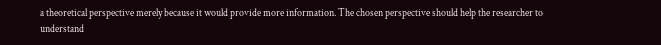a theoretical perspective merely because it would provide more information. The chosen perspective should help the researcher to understand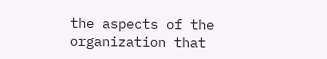the aspects of the organization that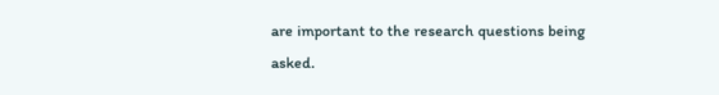are important to the research questions being asked.